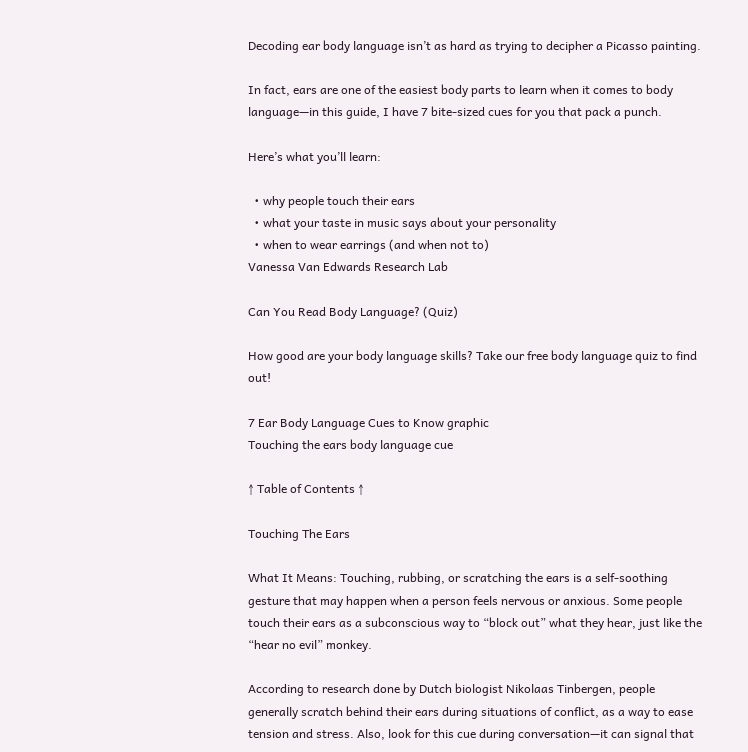Decoding ear body language isn’t as hard as trying to decipher a Picasso painting.

In fact, ears are one of the easiest body parts to learn when it comes to body language—in this guide, I have 7 bite-sized cues for you that pack a punch.

Here’s what you’ll learn:

  • why people touch their ears
  • what your taste in music says about your personality
  • when to wear earrings (and when not to)
Vanessa Van Edwards Research Lab

Can You Read Body Language? (Quiz)

How good are your body language skills? Take our free body language quiz to find out!

7 Ear Body Language Cues to Know graphic
Touching the ears body language cue

↑ Table of Contents ↑

Touching The Ears

What It Means: Touching, rubbing, or scratching the ears is a self-soothing gesture that may happen when a person feels nervous or anxious. Some people touch their ears as a subconscious way to “block out” what they hear, just like the “hear no evil” monkey.

According to research done by Dutch biologist Nikolaas Tinbergen, people generally scratch behind their ears during situations of conflict, as a way to ease tension and stress. Also, look for this cue during conversation—it can signal that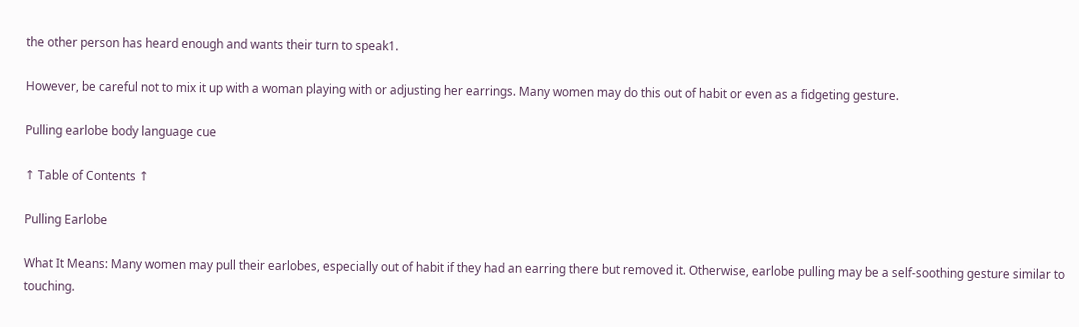the other person has heard enough and wants their turn to speak1.

However, be careful not to mix it up with a woman playing with or adjusting her earrings. Many women may do this out of habit or even as a fidgeting gesture.

Pulling earlobe body language cue

↑ Table of Contents ↑

Pulling Earlobe

What It Means: Many women may pull their earlobes, especially out of habit if they had an earring there but removed it. Otherwise, earlobe pulling may be a self-soothing gesture similar to touching.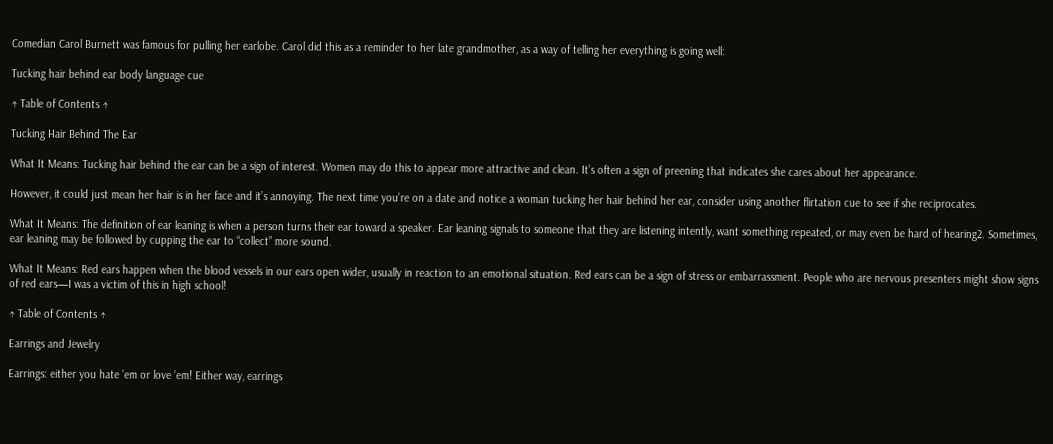Comedian Carol Burnett was famous for pulling her earlobe. Carol did this as a reminder to her late grandmother, as a way of telling her everything is going well:

Tucking hair behind ear body language cue

↑ Table of Contents ↑

Tucking Hair Behind The Ear

What It Means: Tucking hair behind the ear can be a sign of interest. Women may do this to appear more attractive and clean. It’s often a sign of preening that indicates she cares about her appearance.

However, it could just mean her hair is in her face and it’s annoying. The next time you’re on a date and notice a woman tucking her hair behind her ear, consider using another flirtation cue to see if she reciprocates.

What It Means: The definition of ear leaning is when a person turns their ear toward a speaker. Ear leaning signals to someone that they are listening intently, want something repeated, or may even be hard of hearing2. Sometimes, ear leaning may be followed by cupping the ear to “collect” more sound.

What It Means: Red ears happen when the blood vessels in our ears open wider, usually in reaction to an emotional situation. Red ears can be a sign of stress or embarrassment. People who are nervous presenters might show signs of red ears—I was a victim of this in high school!

↑ Table of Contents ↑

Earrings and Jewelry

Earrings: either you hate ’em or love ’em! Either way, earrings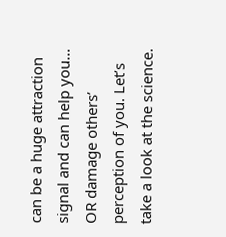can be a huge attraction signal and can help you… OR damage others’ perception of you. Let’s take a look at the science.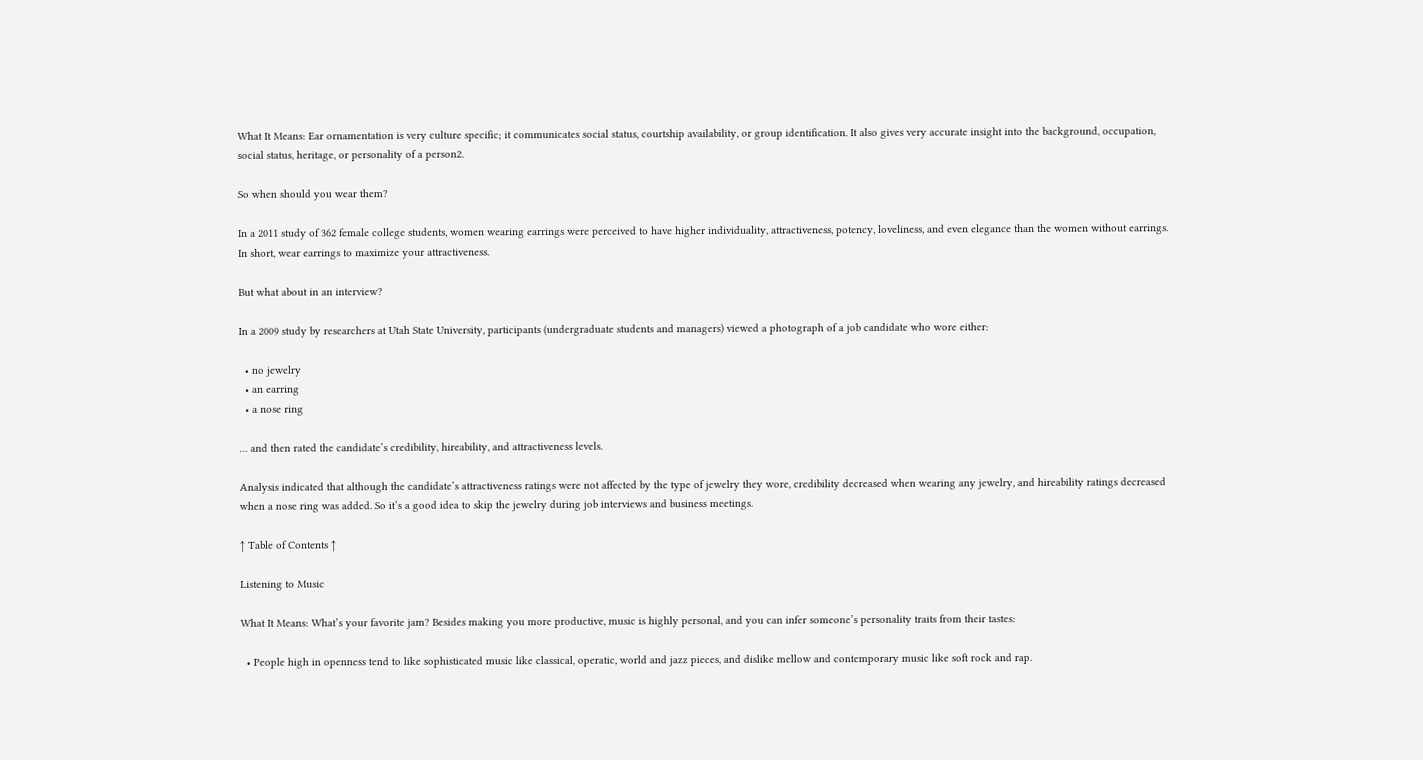What It Means: Ear ornamentation is very culture specific; it communicates social status, courtship availability, or group identification. It also gives very accurate insight into the background, occupation, social status, heritage, or personality of a person2.

So when should you wear them?

In a 2011 study of 362 female college students, women wearing earrings were perceived to have higher individuality, attractiveness, potency, loveliness, and even elegance than the women without earrings. In short, wear earrings to maximize your attractiveness.

But what about in an interview?

In a 2009 study by researchers at Utah State University, participants (undergraduate students and managers) viewed a photograph of a job candidate who wore either:

  • no jewelry
  • an earring
  • a nose ring

… and then rated the candidate’s credibility, hireability, and attractiveness levels.

Analysis indicated that although the candidate’s attractiveness ratings were not affected by the type of jewelry they wore, credibility decreased when wearing any jewelry, and hireability ratings decreased when a nose ring was added. So it’s a good idea to skip the jewelry during job interviews and business meetings.

↑ Table of Contents ↑

Listening to Music

What It Means: What’s your favorite jam? Besides making you more productive, music is highly personal, and you can infer someone’s personality traits from their tastes:

  • People high in openness tend to like sophisticated music like classical, operatic, world and jazz pieces, and dislike mellow and contemporary music like soft rock and rap.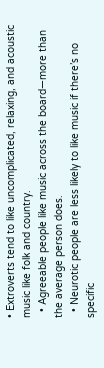• Extroverts tend to like uncomplicated, relaxing, and acoustic music like folk and country.
  • Agreeable people like music across the board—more than the average person does.
  • Neurotic people are less likely to like music if there’s no specific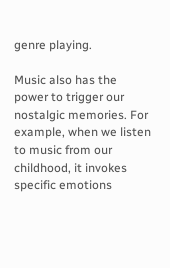genre playing.

Music also has the power to trigger our nostalgic memories. For example, when we listen to music from our childhood, it invokes specific emotions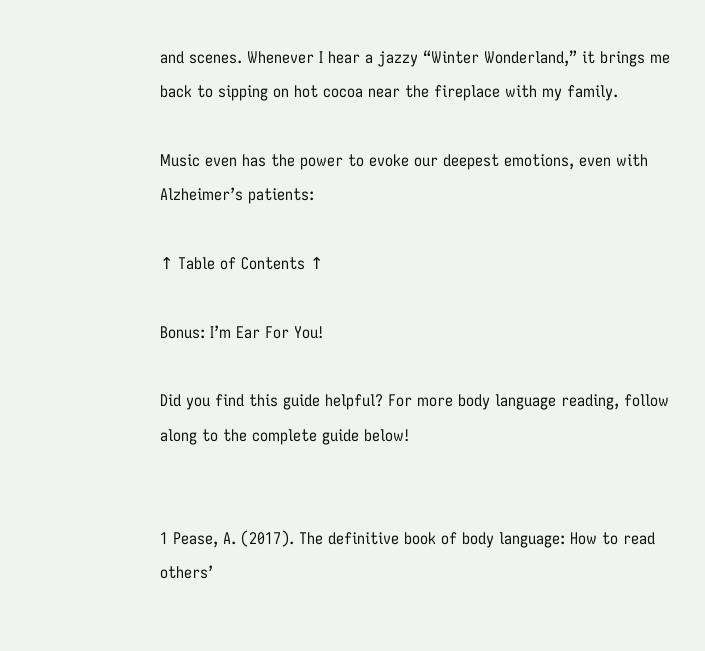and scenes. Whenever I hear a jazzy “Winter Wonderland,” it brings me back to sipping on hot cocoa near the fireplace with my family.

Music even has the power to evoke our deepest emotions, even with Alzheimer’s patients:

↑ Table of Contents ↑

Bonus: I’m Ear For You!

Did you find this guide helpful? For more body language reading, follow along to the complete guide below!


1 Pease, A. (2017). The definitive book of body language: How to read others’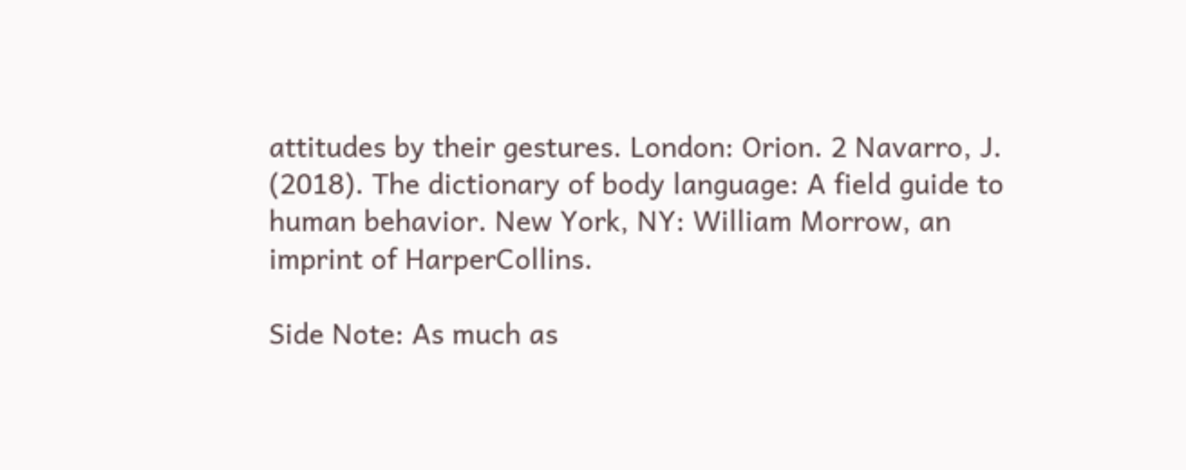attitudes by their gestures. London: Orion. 2 Navarro, J. (2018). The dictionary of body language: A field guide to human behavior. New York, NY: William Morrow, an imprint of HarperCollins.

Side Note: As much as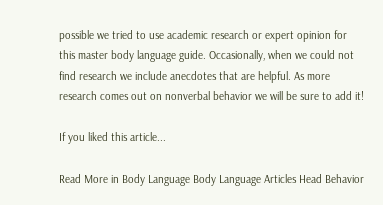possible we tried to use academic research or expert opinion for this master body language guide. Occasionally, when we could not find research we include anecdotes that are helpful. As more research comes out on nonverbal behavior we will be sure to add it!

If you liked this article...

Read More in Body Language Body Language Articles Head Behavior